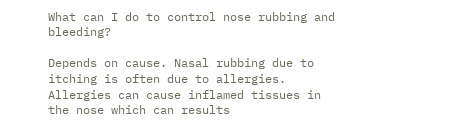What can I do to control nose rubbing and bleeding?

Depends on cause. Nasal rubbing due to itching is often due to allergies. Allergies can cause inflamed tissues in the nose which can results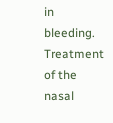in bleeding. Treatment of the nasal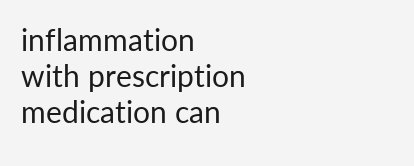inflammation with prescription medication can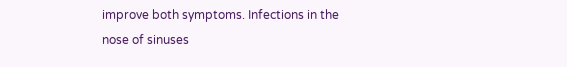improve both symptoms. Infections in the nose of sinuses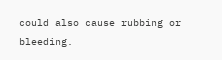could also cause rubbing or bleeding.